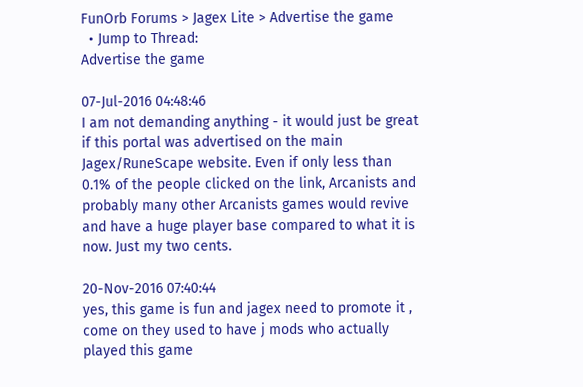FunOrb Forums > Jagex Lite > Advertise the game
  • Jump to Thread:
Advertise the game

07-Jul-2016 04:48:46
I am not demanding anything - it would just be great if this portal was advertised on the main Jagex/RuneScape website. Even if only less than 0.1% of the people clicked on the link, Arcanists and probably many other Arcanists games would revive and have a huge player base compared to what it is now. Just my two cents.

20-Nov-2016 07:40:44
yes, this game is fun and jagex need to promote it , come on they used to have j mods who actually played this game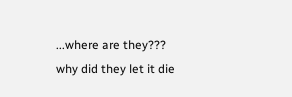...where are they??? why did they let it die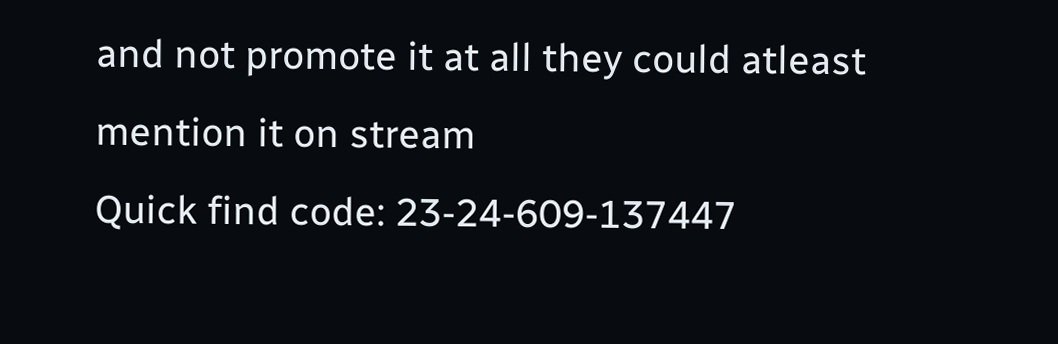and not promote it at all they could atleast mention it on stream
Quick find code: 23-24-609-137447